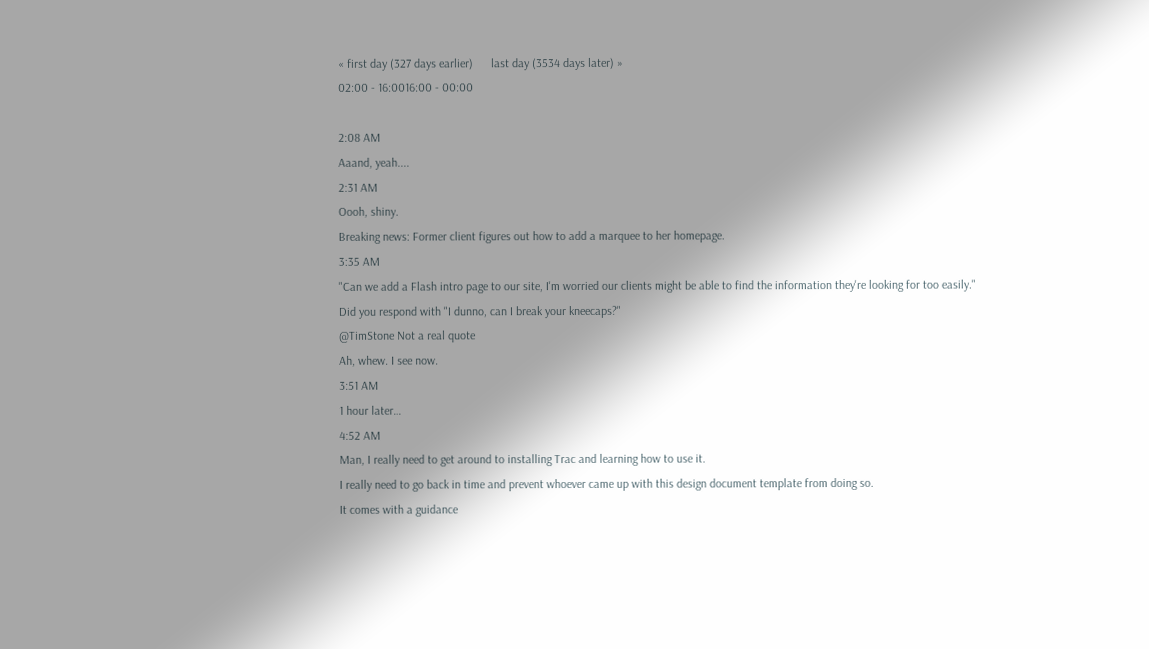« first day (327 days earlier)      last day (3534 days later) »
02:00 - 16:0016:00 - 00:00

2:08 AM
Aaand, yeah....
2:31 AM
Oooh, shiny.
Breaking news: Former client figures out how to add a marquee to her homepage.
3:35 AM
"Can we add a Flash intro page to our site, I'm worried our clients might be able to find the information they're looking for too easily."
Did you respond with "I dunno, can I break your kneecaps?"
@TimStone Not a real quote
Ah, whew. I see now.
3:51 AM
1 hour later…
4:52 AM
Man, I really need to get around to installing Trac and learning how to use it.
I really need to go back in time and prevent whoever came up with this design document template from doing so.
It comes with a guidance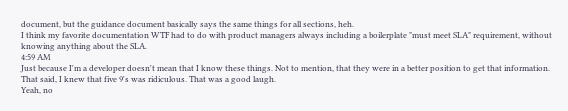document, but the guidance document basically says the same things for all sections, heh.
I think my favorite documentation WTF had to do with product managers always including a boilerplate "must meet SLA" requirement, without knowing anything about the SLA.
4:59 AM
Just because I'm a developer doesn't mean that I know these things. Not to mention, that they were in a better position to get that information.
That said, I knew that five 9's was ridiculous. That was a good laugh.
Yeah, no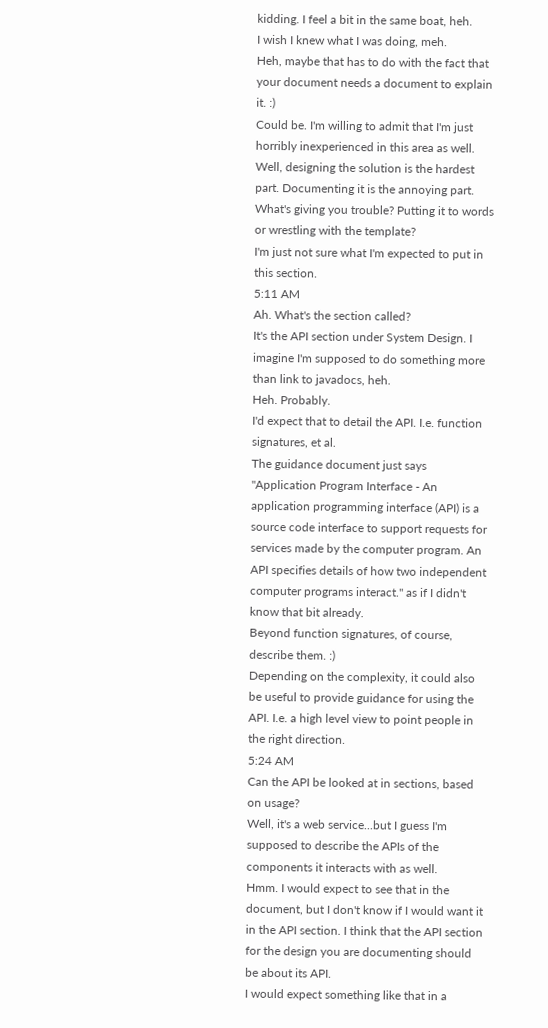kidding. I feel a bit in the same boat, heh.
I wish I knew what I was doing, meh.
Heh, maybe that has to do with the fact that your document needs a document to explain it. :)
Could be. I'm willing to admit that I'm just horribly inexperienced in this area as well.
Well, designing the solution is the hardest part. Documenting it is the annoying part.
What's giving you trouble? Putting it to words or wrestling with the template?
I'm just not sure what I'm expected to put in this section.
5:11 AM
Ah. What's the section called?
It's the API section under System Design. I imagine I'm supposed to do something more than link to javadocs, heh.
Heh. Probably.
I'd expect that to detail the API. I.e. function signatures, et al.
The guidance document just says "Application Program Interface - An application programming interface (API) is a source code interface to support requests for services made by the computer program. An API specifies details of how two independent computer programs interact." as if I didn't know that bit already.
Beyond function signatures, of course, describe them. :)
Depending on the complexity, it could also be useful to provide guidance for using the API. I.e. a high level view to point people in the right direction.
5:24 AM
Can the API be looked at in sections, based on usage?
Well, it's a web service...but I guess I'm supposed to describe the APIs of the components it interacts with as well.
Hmm. I would expect to see that in the document, but I don't know if I would want it in the API section. I think that the API section for the design you are documenting should be about its API.
I would expect something like that in a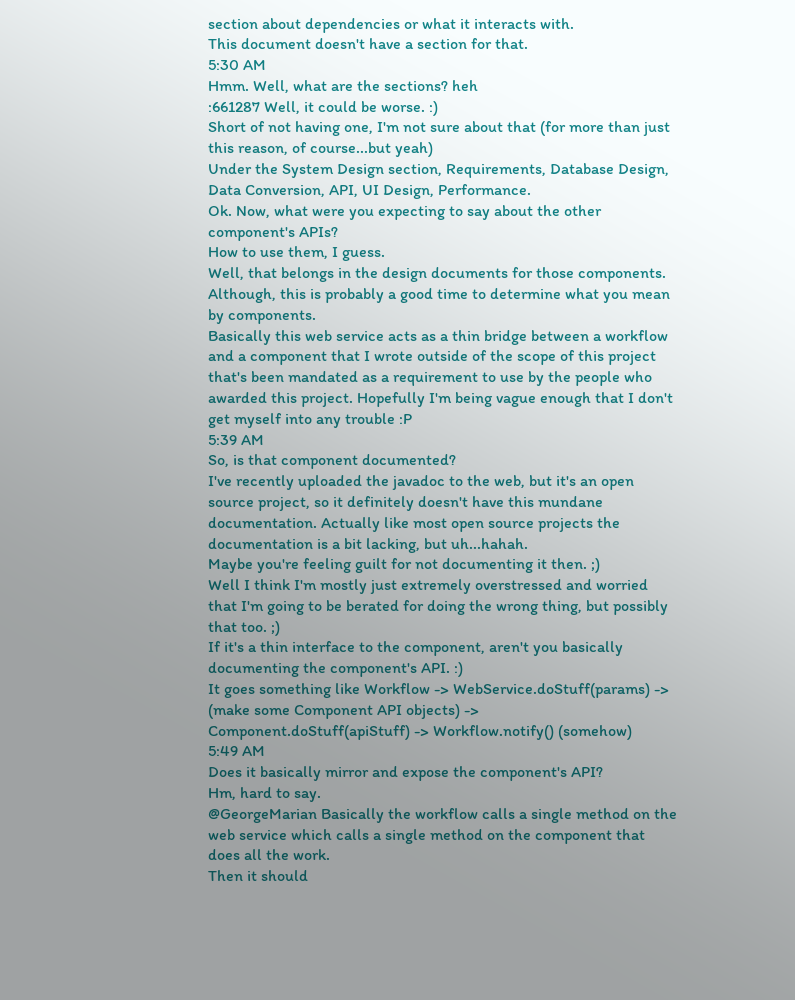section about dependencies or what it interacts with.
This document doesn't have a section for that.
5:30 AM
Hmm. Well, what are the sections? heh
:661287 Well, it could be worse. :)
Short of not having one, I'm not sure about that (for more than just this reason, of course...but yeah)
Under the System Design section, Requirements, Database Design, Data Conversion, API, UI Design, Performance.
Ok. Now, what were you expecting to say about the other component's APIs?
How to use them, I guess.
Well, that belongs in the design documents for those components.
Although, this is probably a good time to determine what you mean by components.
Basically this web service acts as a thin bridge between a workflow and a component that I wrote outside of the scope of this project that's been mandated as a requirement to use by the people who awarded this project. Hopefully I'm being vague enough that I don't get myself into any trouble :P
5:39 AM
So, is that component documented?
I've recently uploaded the javadoc to the web, but it's an open source project, so it definitely doesn't have this mundane documentation. Actually like most open source projects the documentation is a bit lacking, but uh...hahah.
Maybe you're feeling guilt for not documenting it then. ;)
Well I think I'm mostly just extremely overstressed and worried that I'm going to be berated for doing the wrong thing, but possibly that too. ;)
If it's a thin interface to the component, aren't you basically documenting the component's API. :)
It goes something like Workflow -> WebService.doStuff(params) -> (make some Component API objects) -> Component.doStuff(apiStuff) -> Workflow.notify() (somehow)
5:49 AM
Does it basically mirror and expose the component's API?
Hm, hard to say.
@GeorgeMarian Basically the workflow calls a single method on the web service which calls a single method on the component that does all the work.
Then it should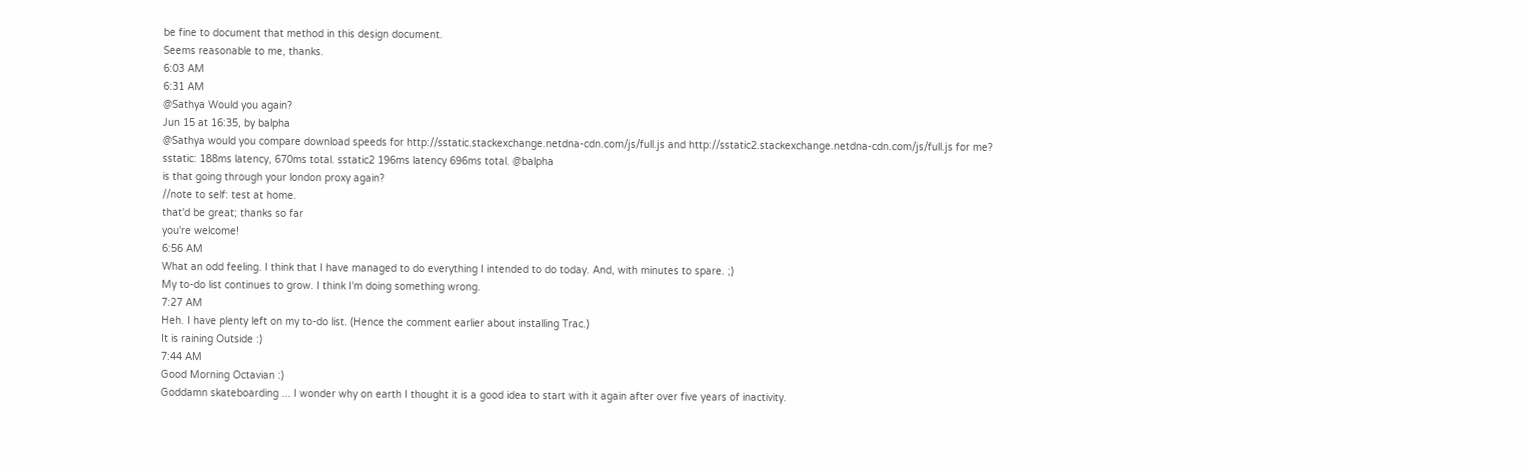be fine to document that method in this design document.
Seems reasonable to me, thanks.
6:03 AM
6:31 AM
@Sathya Would you again?
Jun 15 at 16:35, by balpha
@Sathya would you compare download speeds for http://sstatic.stackexchange.netdna-cdn.com/js/full.js and http://sstatic2.stackexchange.netdna-cdn.com/js/full.js for me?
sstatic: 188ms latency, 670ms total. sstatic2 196ms latency 696ms total. @balpha
is that going through your london proxy again?
//note to self: test at home.
that'd be great; thanks so far
you're welcome!
6:56 AM
What an odd feeling. I think that I have managed to do everything I intended to do today. And, with minutes to spare. ;)
My to-do list continues to grow. I think I'm doing something wrong.
7:27 AM
Heh. I have plenty left on my to-do list. (Hence the comment earlier about installing Trac.)
It is raining Outside :)
7:44 AM
Good Morning Octavian :)
Goddamn skateboarding ... I wonder why on earth I thought it is a good idea to start with it again after over five years of inactivity.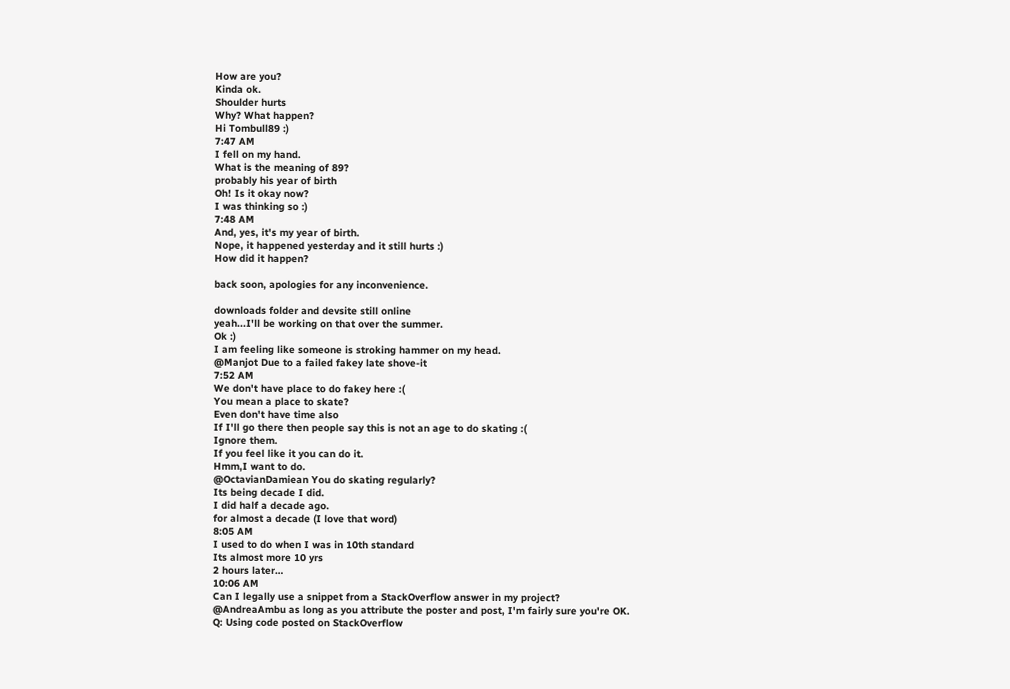How are you?
Kinda ok.
Shoulder hurts
Why? What happen?
Hi Tombull89 :)
7:47 AM
I fell on my hand.
What is the meaning of 89?
probably his year of birth
Oh! Is it okay now?
I was thinking so :)
7:48 AM
And, yes, it's my year of birth.
Nope, it happened yesterday and it still hurts :)
How did it happen?

back soon, apologies for any inconvenience.

downloads folder and devsite still online
yeah...I'll be working on that over the summer.
Ok :)
I am feeling like someone is stroking hammer on my head.
@Manjot Due to a failed fakey late shove-it
7:52 AM
We don't have place to do fakey here :(
You mean a place to skate?
Even don't have time also
If I'll go there then people say this is not an age to do skating :(
Ignore them.
If you feel like it you can do it.
Hmm,I want to do.
@OctavianDamiean You do skating regularly?
Its being decade I did.
I did half a decade ago.
for almost a decade (I love that word)
8:05 AM
I used to do when I was in 10th standard
Its almost more 10 yrs
2 hours later…
10:06 AM
Can I legally use a snippet from a StackOverflow answer in my project?
@AndreaAmbu as long as you attribute the poster and post, I'm fairly sure you're OK.
Q: Using code posted on StackOverflow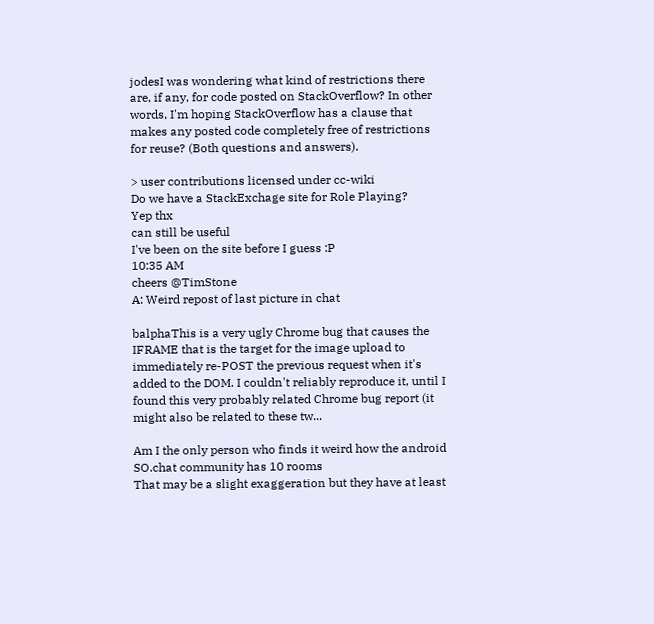jodesI was wondering what kind of restrictions there are, if any, for code posted on StackOverflow? In other words, I'm hoping StackOverflow has a clause that makes any posted code completely free of restrictions for reuse? (Both questions and answers).

> user contributions licensed under cc-wiki
Do we have a StackExchage site for Role Playing?
Yep thx
can still be useful
I've been on the site before I guess :P
10:35 AM
cheers @TimStone
A: Weird repost of last picture in chat

balphaThis is a very ugly Chrome bug that causes the IFRAME that is the target for the image upload to immediately re-POST the previous request when it's added to the DOM. I couldn't reliably reproduce it, until I found this very probably related Chrome bug report (it might also be related to these tw...

Am I the only person who finds it weird how the android SO.chat community has 10 rooms
That may be a slight exaggeration but they have at least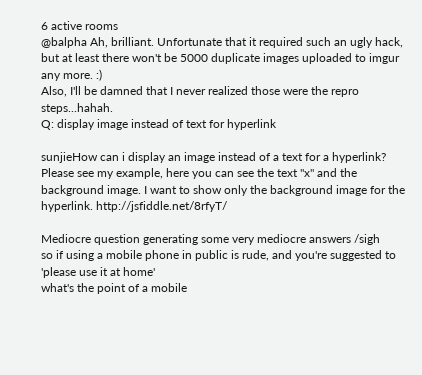6 active rooms
@balpha Ah, brilliant. Unfortunate that it required such an ugly hack, but at least there won't be 5000 duplicate images uploaded to imgur any more. :)
Also, I'll be damned that I never realized those were the repro steps...hahah.
Q: display image instead of text for hyperlink

sunjieHow can i display an image instead of a text for a hyperlink? Please see my example, here you can see the text "x" and the background image. I want to show only the background image for the hyperlink. http://jsfiddle.net/8rfyT/

Mediocre question generating some very mediocre answers /sigh
so if using a mobile phone in public is rude, and you're suggested to 'please use it at home'
what's the point of a mobile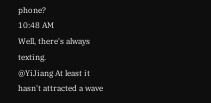phone?
10:48 AM
Well, there's always texting.
@YiJiang At least it hasn't attracted a wave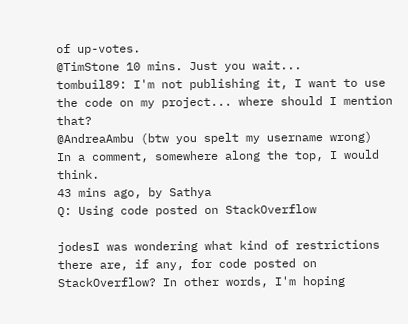of up-votes.
@TimStone 10 mins. Just you wait...
tombuil89: I'm not publishing it, I want to use the code on my project... where should I mention that?
@AndreaAmbu (btw you spelt my username wrong)
In a comment, somewhere along the top, I would think.
43 mins ago, by Sathya
Q: Using code posted on StackOverflow

jodesI was wondering what kind of restrictions there are, if any, for code posted on StackOverflow? In other words, I'm hoping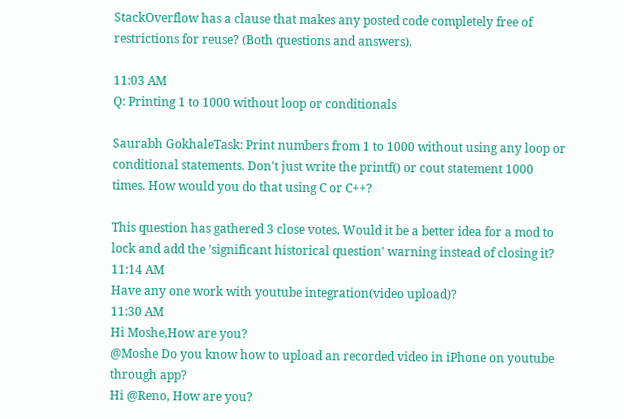StackOverflow has a clause that makes any posted code completely free of restrictions for reuse? (Both questions and answers).

11:03 AM
Q: Printing 1 to 1000 without loop or conditionals

Saurabh GokhaleTask: Print numbers from 1 to 1000 without using any loop or conditional statements. Don't just write the printf() or cout statement 1000 times. How would you do that using C or C++?

This question has gathered 3 close votes. Would it be a better idea for a mod to lock and add the 'significant historical question' warning instead of closing it?
11:14 AM
Have any one work with youtube integration(video upload)?
11:30 AM
Hi Moshe,How are you?
@Moshe Do you know how to upload an recorded video in iPhone on youtube through app?
Hi @Reno, How are you?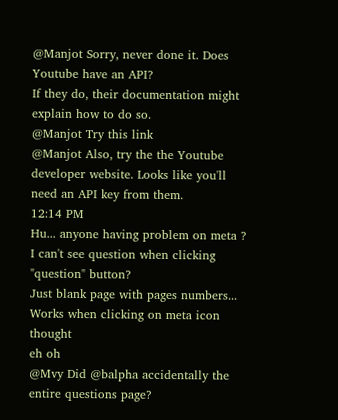@Manjot Sorry, never done it. Does Youtube have an API?
If they do, their documentation might explain how to do so.
@Manjot Try this link
@Manjot Also, try the the Youtube developer website. Looks like you'll need an API key from them.
12:14 PM
Hu... anyone having problem on meta ?
I can't see question when clicking "question" button?
Just blank page with pages numbers...
Works when clicking on meta icon thought
eh oh
@Mvy Did @balpha accidentally the entire questions page?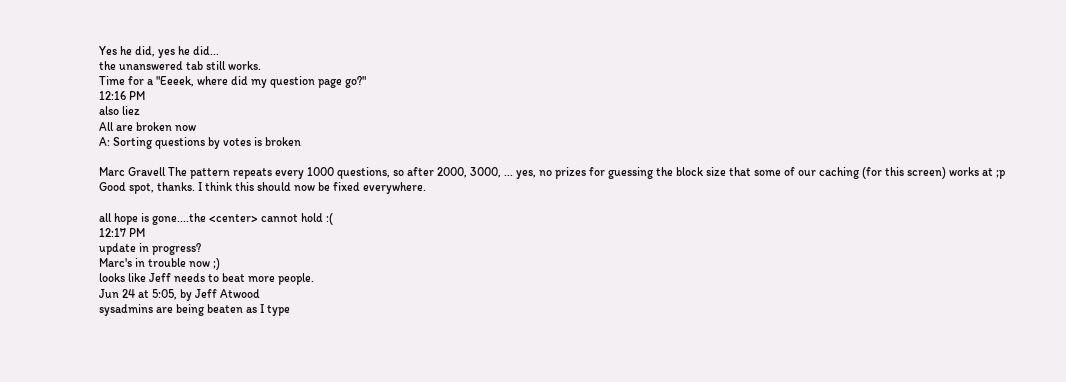Yes he did, yes he did...
the unanswered tab still works.
Time for a "Eeeek, where did my question page go?"
12:16 PM
also liez
All are broken now
A: Sorting questions by votes is broken

Marc Gravell The pattern repeats every 1000 questions, so after 2000, 3000, ... yes, no prizes for guessing the block size that some of our caching (for this screen) works at ;p Good spot, thanks. I think this should now be fixed everywhere.

all hope is gone....the <center> cannot hold :(
12:17 PM
update in progress?
Marc's in trouble now ;)
looks like Jeff needs to beat more people.
Jun 24 at 5:05, by Jeff Atwood
sysadmins are being beaten as I type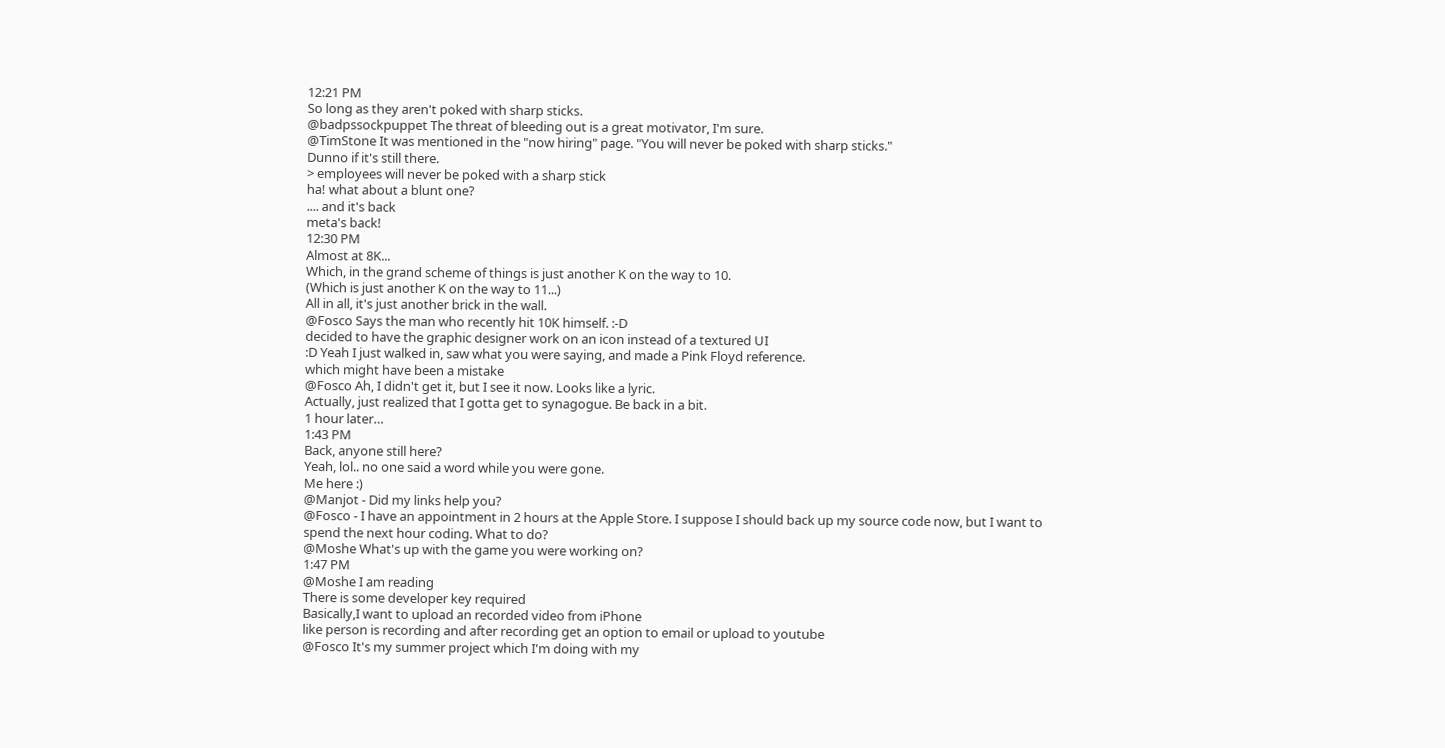12:21 PM
So long as they aren't poked with sharp sticks.
@badpssockpuppet The threat of bleeding out is a great motivator, I'm sure.
@TimStone It was mentioned in the "now hiring" page. "You will never be poked with sharp sticks."
Dunno if it's still there.
> employees will never be poked with a sharp stick
ha! what about a blunt one?
.... and it's back
meta's back!
12:30 PM
Almost at 8K...
Which, in the grand scheme of things is just another K on the way to 10.
(Which is just another K on the way to 11...)
All in all, it's just another brick in the wall.
@Fosco Says the man who recently hit 10K himself. :-D
decided to have the graphic designer work on an icon instead of a textured UI
:D Yeah I just walked in, saw what you were saying, and made a Pink Floyd reference.
which might have been a mistake
@Fosco Ah, I didn't get it, but I see it now. Looks like a lyric.
Actually, just realized that I gotta get to synagogue. Be back in a bit.
1 hour later…
1:43 PM
Back, anyone still here?
Yeah, lol.. no one said a word while you were gone.
Me here :)
@Manjot - Did my links help you?
@Fosco - I have an appointment in 2 hours at the Apple Store. I suppose I should back up my source code now, but I want to spend the next hour coding. What to do?
@Moshe What's up with the game you were working on?
1:47 PM
@Moshe I am reading
There is some developer key required
Basically,I want to upload an recorded video from iPhone
like person is recording and after recording get an option to email or upload to youtube
@Fosco It's my summer project which I'm doing with my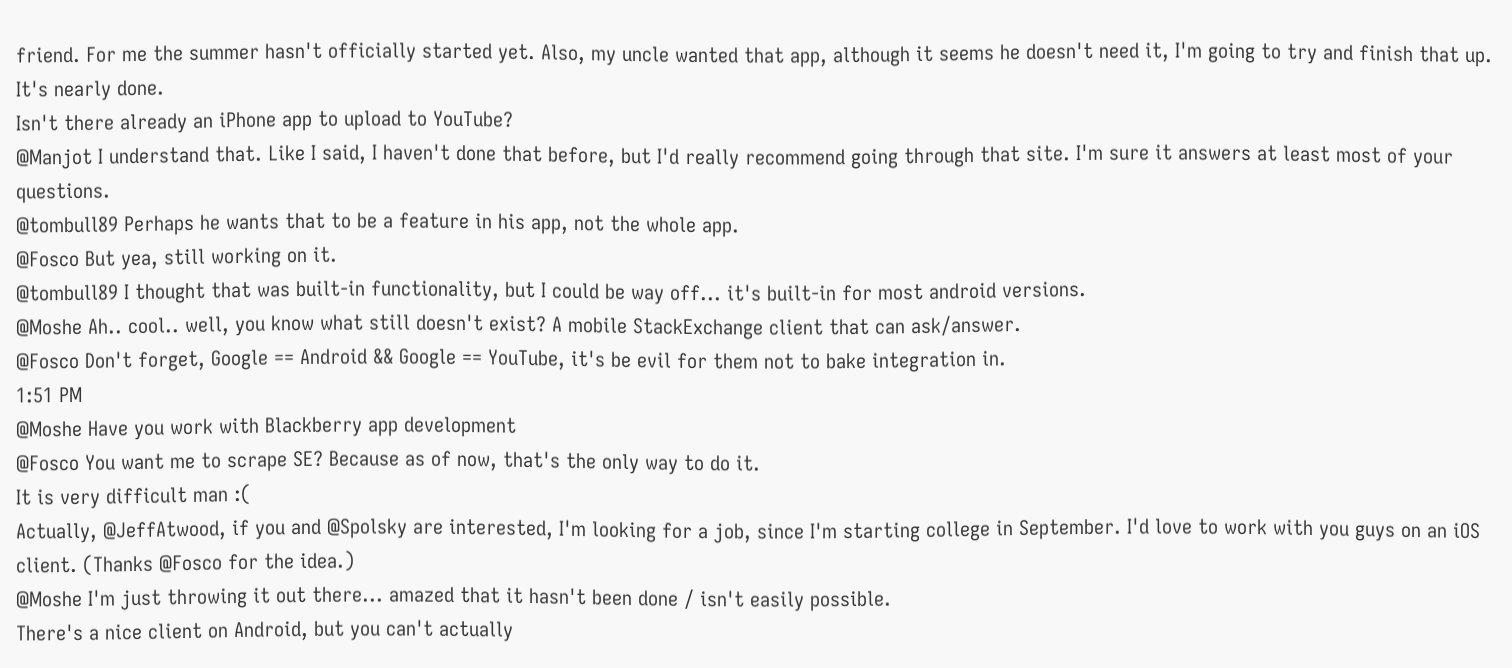friend. For me the summer hasn't officially started yet. Also, my uncle wanted that app, although it seems he doesn't need it, I'm going to try and finish that up. It's nearly done.
Isn't there already an iPhone app to upload to YouTube?
@Manjot I understand that. Like I said, I haven't done that before, but I'd really recommend going through that site. I'm sure it answers at least most of your questions.
@tombull89 Perhaps he wants that to be a feature in his app, not the whole app.
@Fosco But yea, still working on it.
@tombull89 I thought that was built-in functionality, but I could be way off... it's built-in for most android versions.
@Moshe Ah.. cool.. well, you know what still doesn't exist? A mobile StackExchange client that can ask/answer.
@Fosco Don't forget, Google == Android && Google == YouTube, it's be evil for them not to bake integration in.
1:51 PM
@Moshe Have you work with Blackberry app development
@Fosco You want me to scrape SE? Because as of now, that's the only way to do it.
It is very difficult man :(
Actually, @JeffAtwood, if you and @Spolsky are interested, I'm looking for a job, since I'm starting college in September. I'd love to work with you guys on an iOS client. (Thanks @Fosco for the idea.)
@Moshe I'm just throwing it out there... amazed that it hasn't been done / isn't easily possible.
There's a nice client on Android, but you can't actually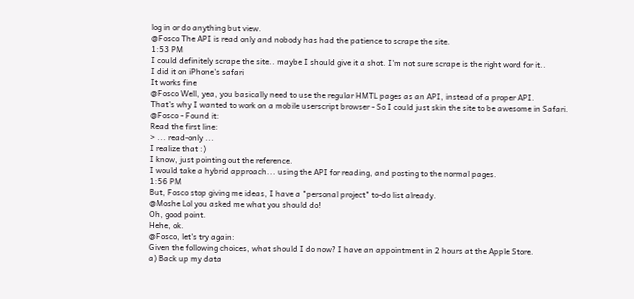log in or do anything but view.
@Fosco The API is read only and nobody has had the patience to scrape the site.
1:53 PM
I could definitely scrape the site.. maybe I should give it a shot. I'm not sure scrape is the right word for it..
I did it on iPhone's safari
It works fine
@Fosco Well, yea, you basically need to use the regular HMTL pages as an API, instead of a proper API.
That's why I wanted to work on a mobile userscript browser - So I could just skin the site to be awesome in Safari.
@Fosco - Found it:
Read the first line:
> ... read-only ...
I realize that :)
I know, just pointing out the reference.
I would take a hybrid approach... using the API for reading, and posting to the normal pages.
1:56 PM
But, Fosco stop giving me ideas, I have a "personal project" to-do list already.
@Moshe Lol you asked me what you should do!
Oh, good point.
Hehe, ok.
@Fosco, let's try again:
Given the following choices, what should I do now? I have an appointment in 2 hours at the Apple Store.
a) Back up my data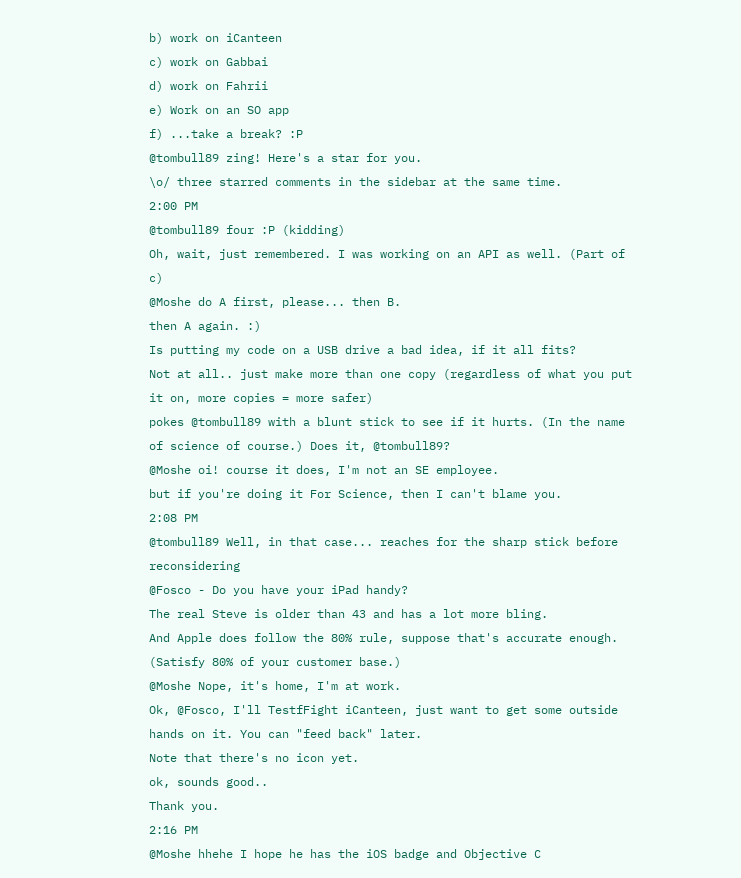b) work on iCanteen
c) work on Gabbai
d) work on Fahrii
e) Work on an SO app
f) ...take a break? :P
@tombull89 zing! Here's a star for you.
\o/ three starred comments in the sidebar at the same time.
2:00 PM
@tombull89 four :P (kidding)
Oh, wait, just remembered. I was working on an API as well. (Part of c)
@Moshe do A first, please... then B.
then A again. :)
Is putting my code on a USB drive a bad idea, if it all fits?
Not at all.. just make more than one copy (regardless of what you put it on, more copies = more safer)
pokes @tombull89 with a blunt stick to see if it hurts. (In the name of science of course.) Does it, @tombull89?
@Moshe oi! course it does, I'm not an SE employee.
but if you're doing it For Science, then I can't blame you.
2:08 PM
@tombull89 Well, in that case... reaches for the sharp stick before reconsidering
@Fosco - Do you have your iPad handy?
The real Steve is older than 43 and has a lot more bling.
And Apple does follow the 80% rule, suppose that's accurate enough.
(Satisfy 80% of your customer base.)
@Moshe Nope, it's home, I'm at work.
Ok, @Fosco, I'll TestfFight iCanteen, just want to get some outside hands on it. You can "feed back" later.
Note that there's no icon yet.
ok, sounds good..
Thank you.
2:16 PM
@Moshe hhehe I hope he has the iOS badge and Objective C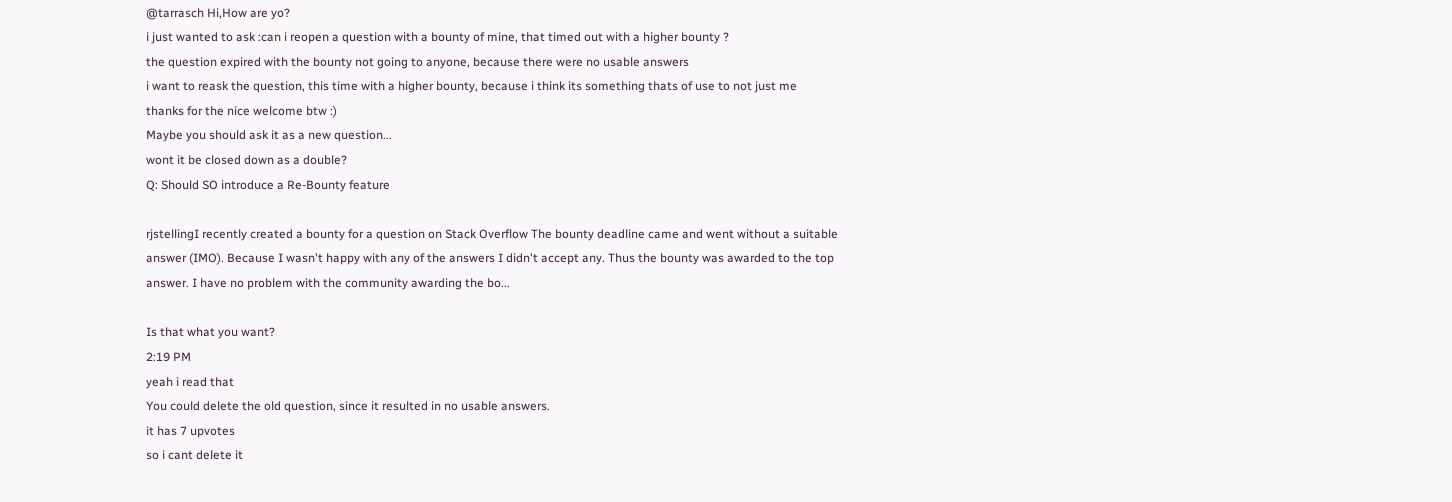@tarrasch Hi,How are yo?
i just wanted to ask :can i reopen a question with a bounty of mine, that timed out with a higher bounty ?
the question expired with the bounty not going to anyone, because there were no usable answers
i want to reask the question, this time with a higher bounty, because i think its something thats of use to not just me
thanks for the nice welcome btw :)
Maybe you should ask it as a new question...
wont it be closed down as a double?
Q: Should SO introduce a Re-Bounty feature

rjstellingI recently created a bounty for a question on Stack Overflow The bounty deadline came and went without a suitable answer (IMO). Because I wasn't happy with any of the answers I didn't accept any. Thus the bounty was awarded to the top answer. I have no problem with the community awarding the bo...

Is that what you want?
2:19 PM
yeah i read that
You could delete the old question, since it resulted in no usable answers.
it has 7 upvotes
so i cant delete it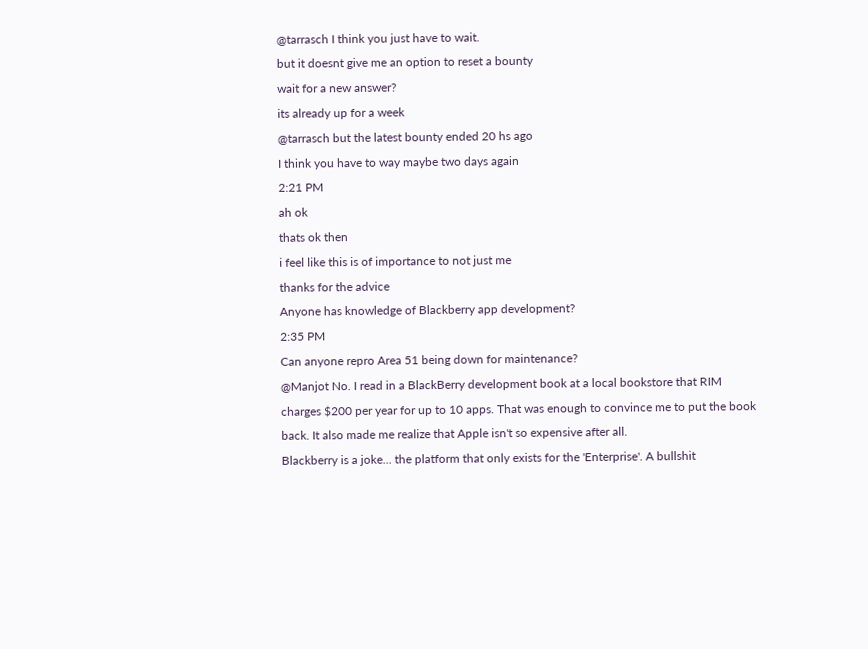@tarrasch I think you just have to wait.
but it doesnt give me an option to reset a bounty
wait for a new answer?
its already up for a week
@tarrasch but the latest bounty ended 20 hs ago
I think you have to way maybe two days again
2:21 PM
ah ok
thats ok then
i feel like this is of importance to not just me
thanks for the advice
Anyone has knowledge of Blackberry app development?
2:35 PM
Can anyone repro Area 51 being down for maintenance?
@Manjot No. I read in a BlackBerry development book at a local bookstore that RIM charges $200 per year for up to 10 apps. That was enough to convince me to put the book back. It also made me realize that Apple isn't so expensive after all.
Blackberry is a joke... the platform that only exists for the 'Enterprise'. A bullshit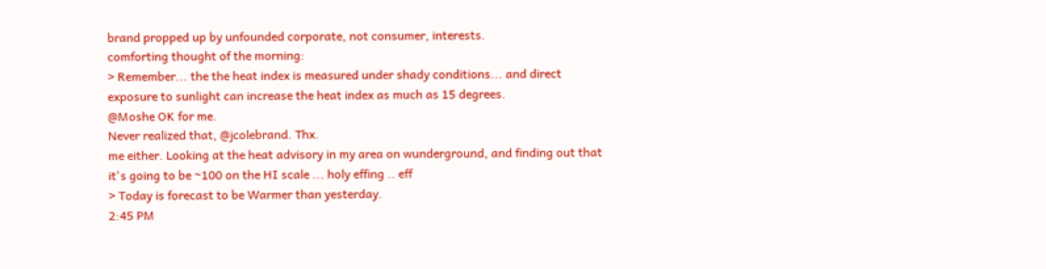brand propped up by unfounded corporate, not consumer, interests.
comforting thought of the morning:
> Remember... the the heat index is measured under shady conditions... and direct exposure to sunlight can increase the heat index as much as 15 degrees.
@Moshe OK for me.
Never realized that, @jcolebrand. Thx.
me either. Looking at the heat advisory in my area on wunderground, and finding out that it's going to be ~100 on the HI scale ... holy effing .. eff
> Today is forecast to be Warmer than yesterday.
2:45 PM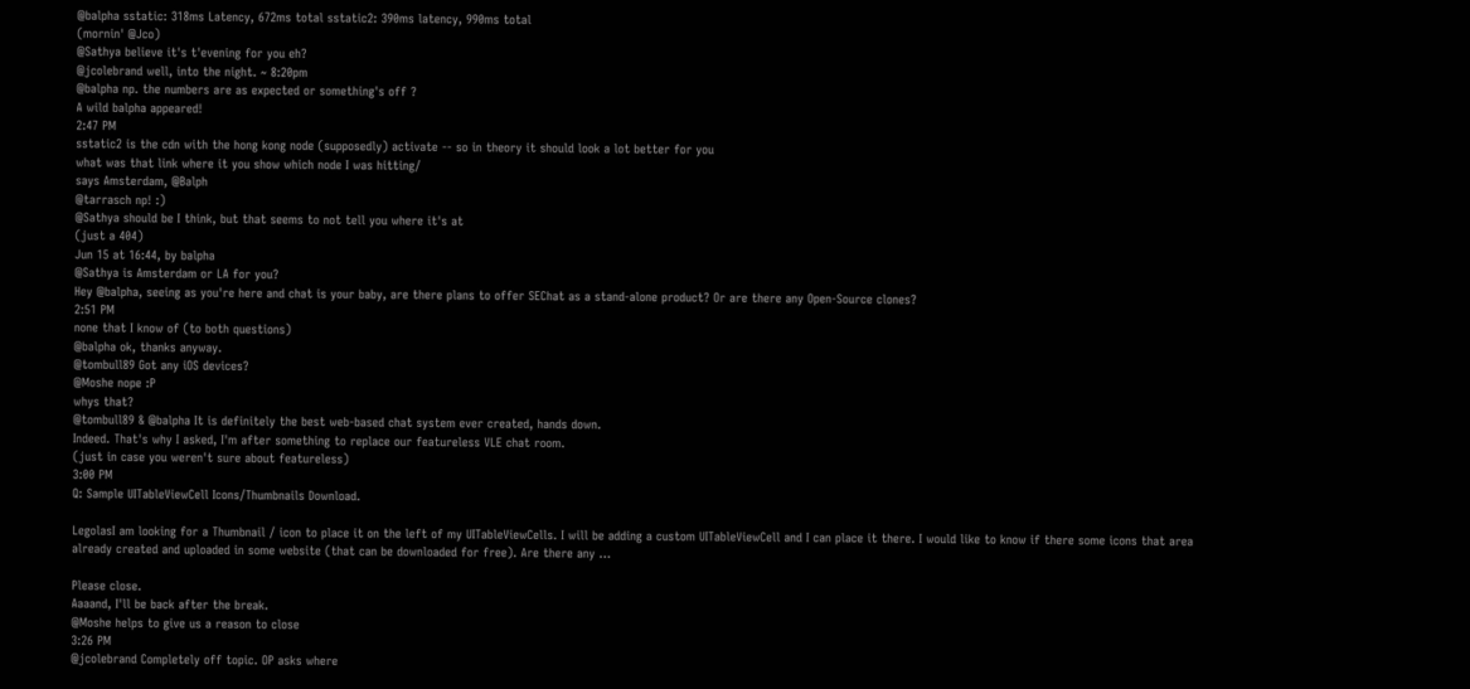@balpha sstatic: 318ms Latency, 672ms total sstatic2: 390ms latency, 990ms total
(mornin' @Jco)
@Sathya believe it's t'evening for you eh?
@jcolebrand well, into the night. ~ 8:20pm
@balpha np. the numbers are as expected or something's off ?
A wild balpha appeared!
2:47 PM
sstatic2 is the cdn with the hong kong node (supposedly) activate -- so in theory it should look a lot better for you
what was that link where it you show which node I was hitting/
says Amsterdam, @Balph
@tarrasch np! :)
@Sathya should be I think, but that seems to not tell you where it's at
(just a 404)
Jun 15 at 16:44, by balpha
@Sathya is Amsterdam or LA for you?
Hey @balpha, seeing as you're here and chat is your baby, are there plans to offer SEChat as a stand-alone product? Or are there any Open-Source clones?
2:51 PM
none that I know of (to both questions)
@balpha ok, thanks anyway.
@tombull89 Got any iOS devices?
@Moshe nope :P
whys that?
@tombull89 & @balpha It is definitely the best web-based chat system ever created, hands down.
Indeed. That's why I asked, I'm after something to replace our featureless VLE chat room.
(just in case you weren't sure about featureless)
3:00 PM
Q: Sample UITableViewCell Icons/Thumbnails Download.

LegolasI am looking for a Thumbnail / icon to place it on the left of my UITableViewCells. I will be adding a custom UITableViewCell and I can place it there. I would like to know if there some icons that area already created and uploaded in some website (that can be downloaded for free). Are there any ...

Please close.
Aaaand, I'll be back after the break.
@Moshe helps to give us a reason to close
3:26 PM
@jcolebrand Completely off topic. OP asks where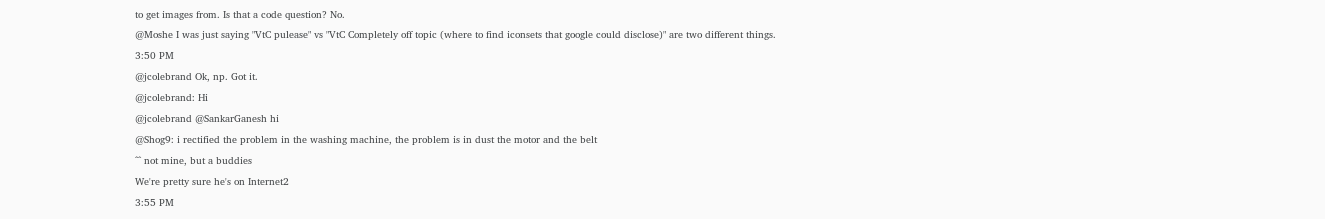to get images from. Is that a code question? No.
@Moshe I was just saying "VtC pulease" vs "VtC Completely off topic (where to find iconsets that google could disclose)" are two different things.
3:50 PM
@jcolebrand Ok, np. Got it.
@jcolebrand: Hi
@jcolebrand @SankarGanesh hi
@Shog9: i rectified the problem in the washing machine, the problem is in dust the motor and the belt
^^ not mine, but a buddies
We're pretty sure he's on Internet2
3:55 PM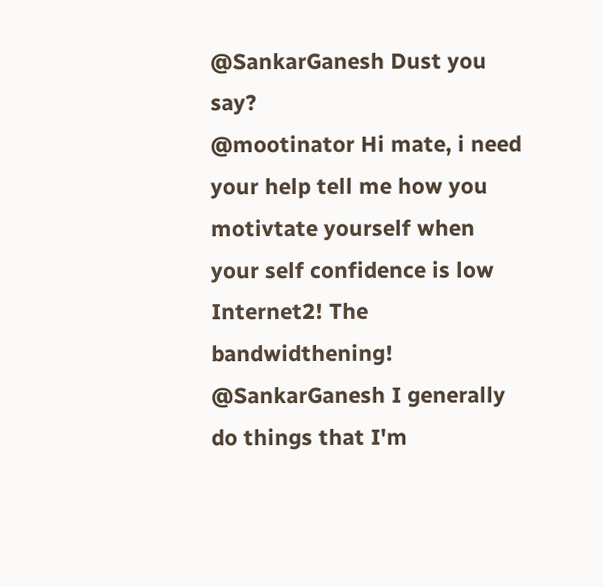@SankarGanesh Dust you say?
@mootinator Hi mate, i need your help tell me how you motivtate yourself when your self confidence is low
Internet2! The bandwidthening!
@SankarGanesh I generally do things that I'm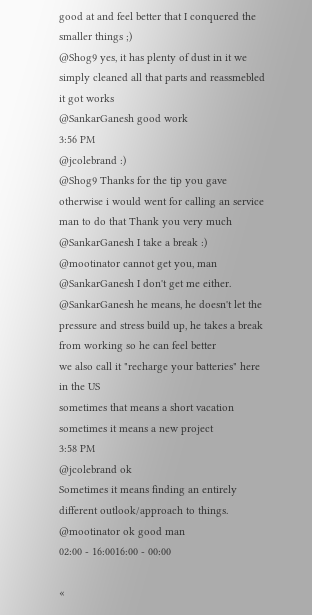good at and feel better that I conquered the smaller things ;)
@Shog9 yes, it has plenty of dust in it we simply cleaned all that parts and reassmebled it got works
@SankarGanesh good work
3:56 PM
@jcolebrand :)
@Shog9 Thanks for the tip you gave otherwise i would went for calling an service man to do that Thank you very much
@SankarGanesh I take a break :)
@mootinator cannot get you, man
@SankarGanesh I don't get me either.
@SankarGanesh he means, he doesn't let the pressure and stress build up, he takes a break from working so he can feel better
we also call it "recharge your batteries" here in the US
sometimes that means a short vacation
sometimes it means a new project
3:58 PM
@jcolebrand ok
Sometimes it means finding an entirely different outlook/approach to things.
@mootinator ok good man
02:00 - 16:0016:00 - 00:00

«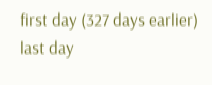first day (327 days earlier)      last day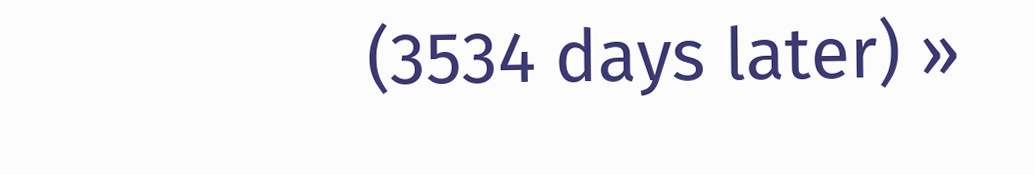(3534 days later) »